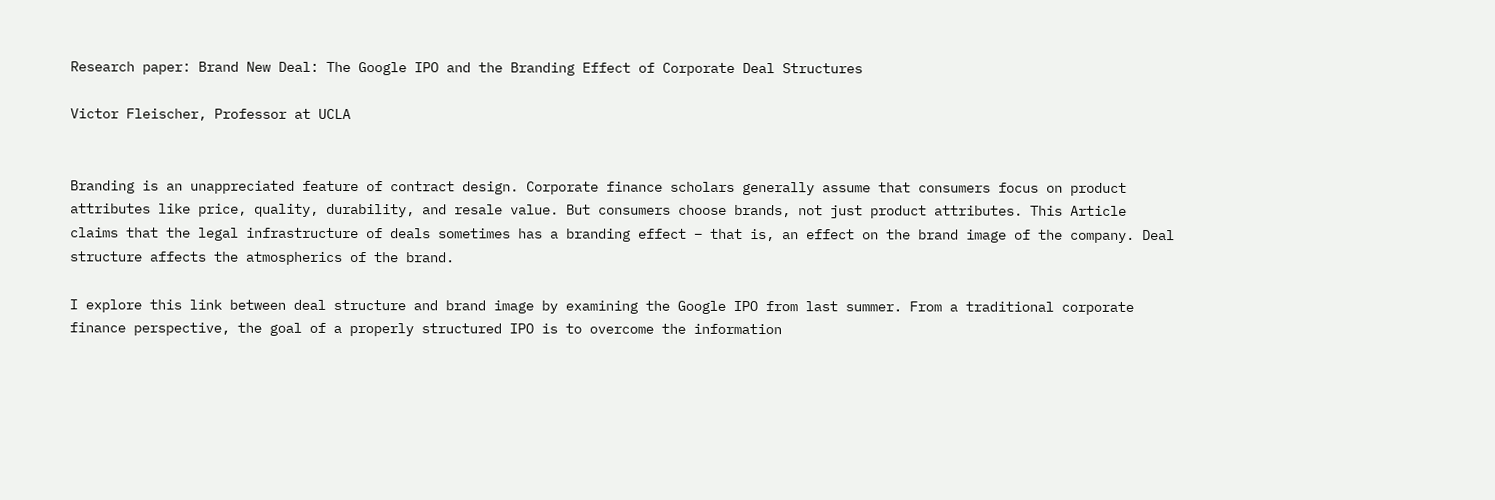Research paper: Brand New Deal: The Google IPO and the Branding Effect of Corporate Deal Structures

Victor Fleischer, Professor at UCLA


Branding is an unappreciated feature of contract design. Corporate finance scholars generally assume that consumers focus on product attributes like price, quality, durability, and resale value. But consumers choose brands, not just product attributes. This Article claims that the legal infrastructure of deals sometimes has a branding effect – that is, an effect on the brand image of the company. Deal structure affects the atmospherics of the brand.

I explore this link between deal structure and brand image by examining the Google IPO from last summer. From a traditional corporate finance perspective, the goal of a properly structured IPO is to overcome the information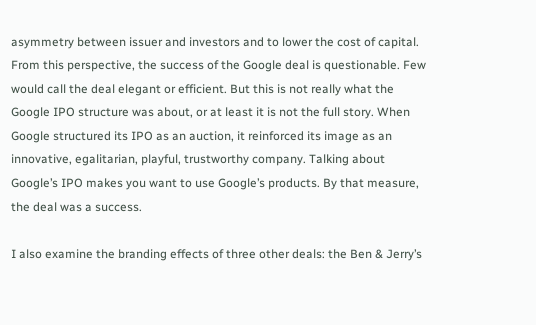asymmetry between issuer and investors and to lower the cost of capital. From this perspective, the success of the Google deal is questionable. Few would call the deal elegant or efficient. But this is not really what the Google IPO structure was about, or at least it is not the full story. When Google structured its IPO as an auction, it reinforced its image as an innovative, egalitarian, playful, trustworthy company. Talking about Google’s IPO makes you want to use Google’s products. By that measure, the deal was a success.

I also examine the branding effects of three other deals: the Ben & Jerry’s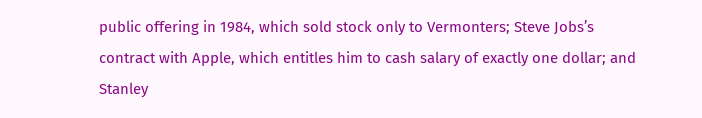public offering in 1984, which sold stock only to Vermonters; Steve Jobs’s contract with Apple, which entitles him to cash salary of exactly one dollar; and Stanley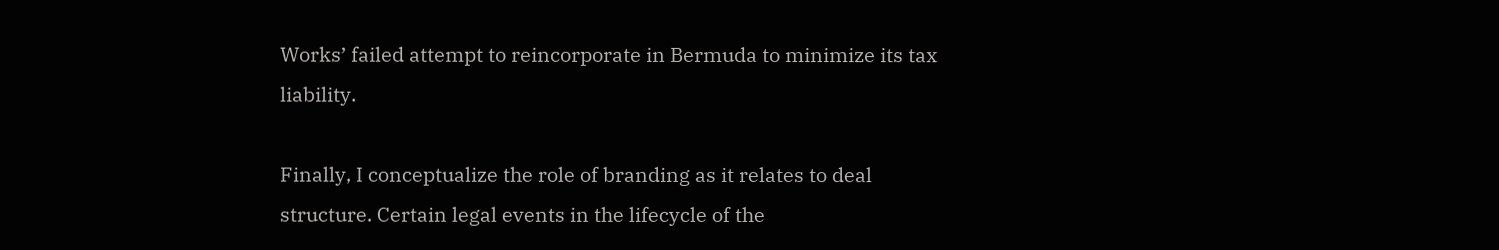Works’ failed attempt to reincorporate in Bermuda to minimize its tax liability.

Finally, I conceptualize the role of branding as it relates to deal structure. Certain legal events in the lifecycle of the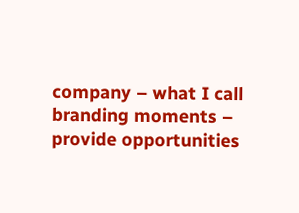company – what I call branding moments – provide opportunities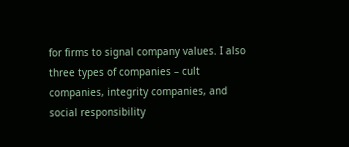for firms to signal company values. I also three types of companies – cult companies, integrity companies, and social responsibility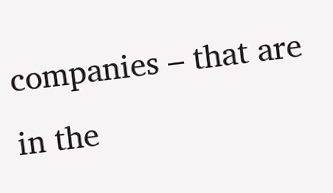companies – that are in the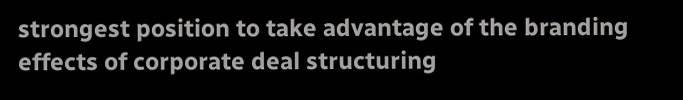strongest position to take advantage of the branding effects of corporate deal structuring